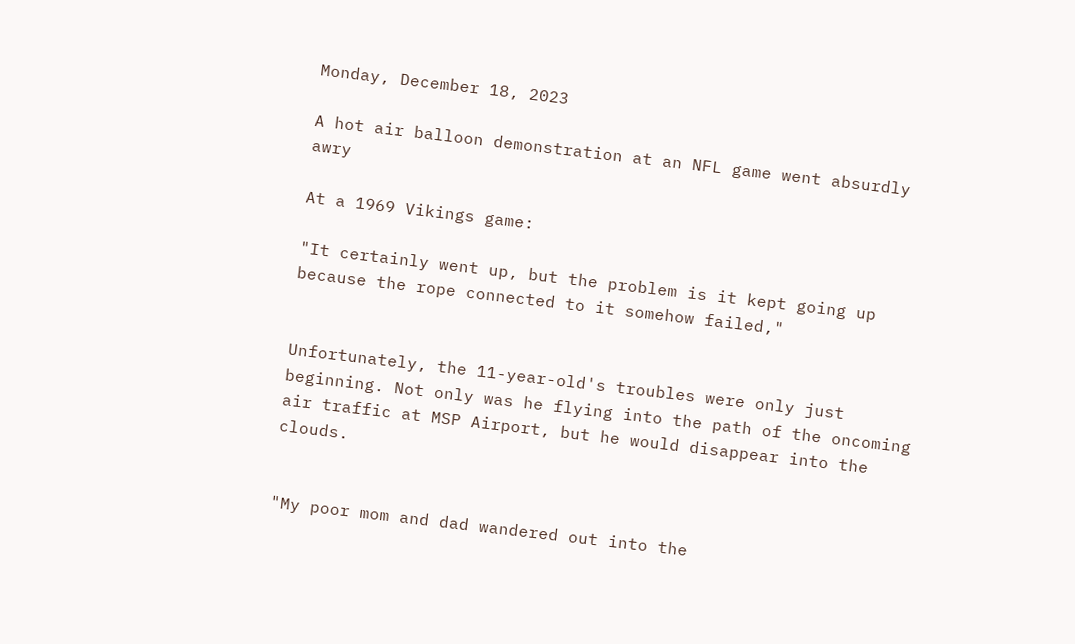Monday, December 18, 2023

A hot air balloon demonstration at an NFL game went absurdly awry

At a 1969 Vikings game:

"It certainly went up, but the problem is it kept going up because the rope connected to it somehow failed,"


Unfortunately, the 11-year-old's troubles were only just beginning. Not only was he flying into the path of the oncoming air traffic at MSP Airport, but he would disappear into the clouds.


"My poor mom and dad wandered out into the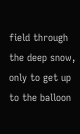field through the deep snow, only to get up to the balloon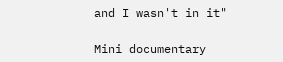and I wasn't in it"

Mini documentary